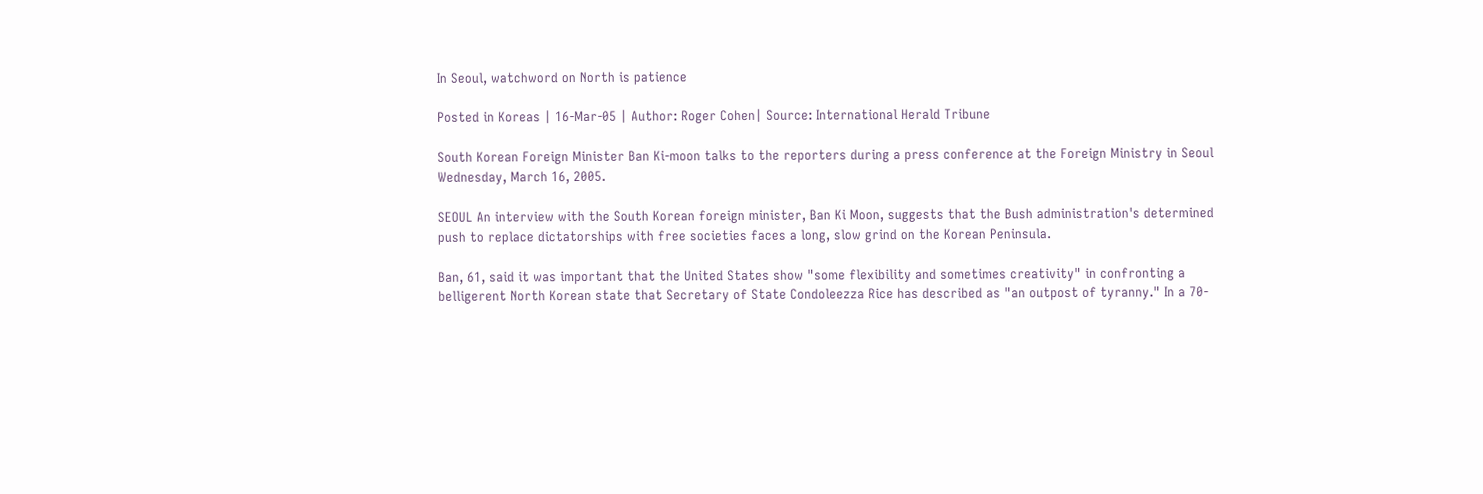In Seoul, watchword on North is patience

Posted in Koreas | 16-Mar-05 | Author: Roger Cohen| Source: International Herald Tribune

South Korean Foreign Minister Ban Ki-moon talks to the reporters during a press conference at the Foreign Ministry in Seoul Wednesday, March 16, 2005.

SEOUL An interview with the South Korean foreign minister, Ban Ki Moon, suggests that the Bush administration's determined push to replace dictatorships with free societies faces a long, slow grind on the Korean Peninsula.

Ban, 61, said it was important that the United States show "some flexibility and sometimes creativity" in confronting a belligerent North Korean state that Secretary of State Condoleezza Rice has described as "an outpost of tyranny." In a 70-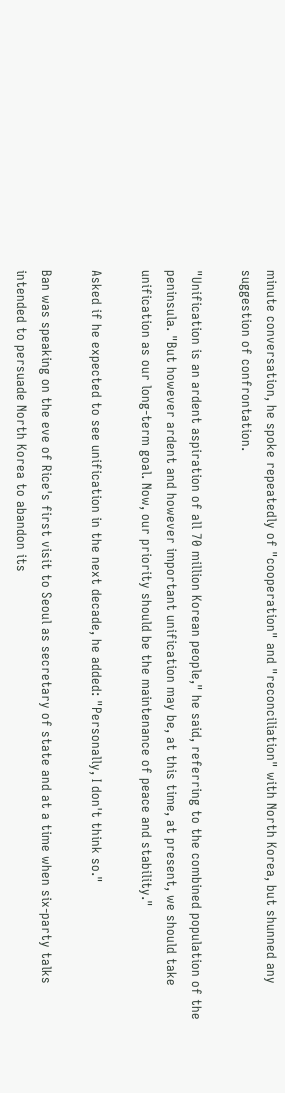minute conversation, he spoke repeatedly of "cooperation" and "reconciliation" with North Korea, but shunned any suggestion of confrontation.

"Unification is an ardent aspiration of all 70 million Korean people," he said, referring to the combined population of the peninsula. "But however ardent and however important unification may be, at this time, at present, we should take unification as our long-term goal. Now, our priority should be the maintenance of peace and stability."

Asked if he expected to see unification in the next decade, he added: "Personally, I don't think so."

Ban was speaking on the eve of Rice's first visit to Seoul as secretary of state and at a time when six-party talks intended to persuade North Korea to abandon its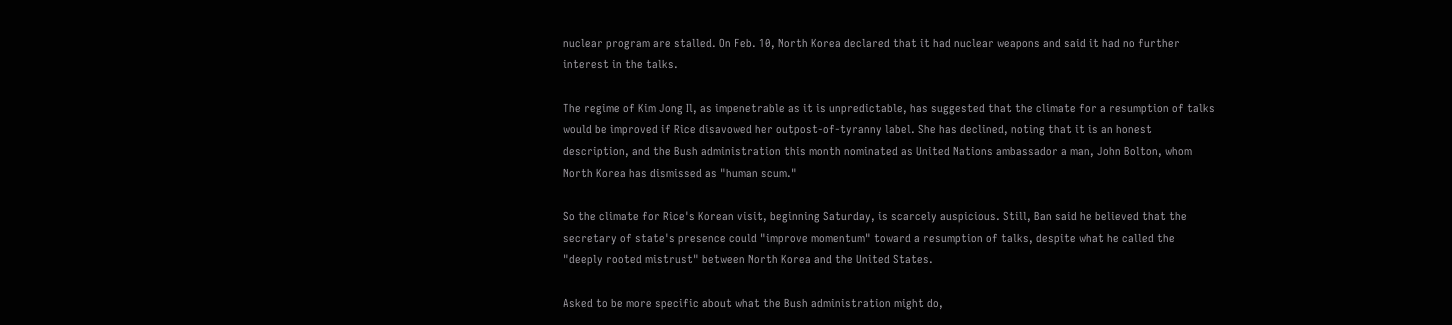nuclear program are stalled. On Feb. 10, North Korea declared that it had nuclear weapons and said it had no further interest in the talks.

The regime of Kim Jong Il, as impenetrable as it is unpredictable, has suggested that the climate for a resumption of talks would be improved if Rice disavowed her outpost-of-tyranny label. She has declined, noting that it is an honest description, and the Bush administration this month nominated as United Nations ambassador a man, John Bolton, whom North Korea has dismissed as "human scum."

So the climate for Rice's Korean visit, beginning Saturday, is scarcely auspicious. Still, Ban said he believed that the secretary of state's presence could "improve momentum" toward a resumption of talks, despite what he called the "deeply rooted mistrust" between North Korea and the United States.

Asked to be more specific about what the Bush administration might do,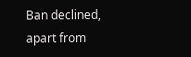Ban declined, apart from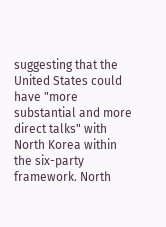suggesting that the United States could have "more substantial and more direct talks" with North Korea within the six-party framework. North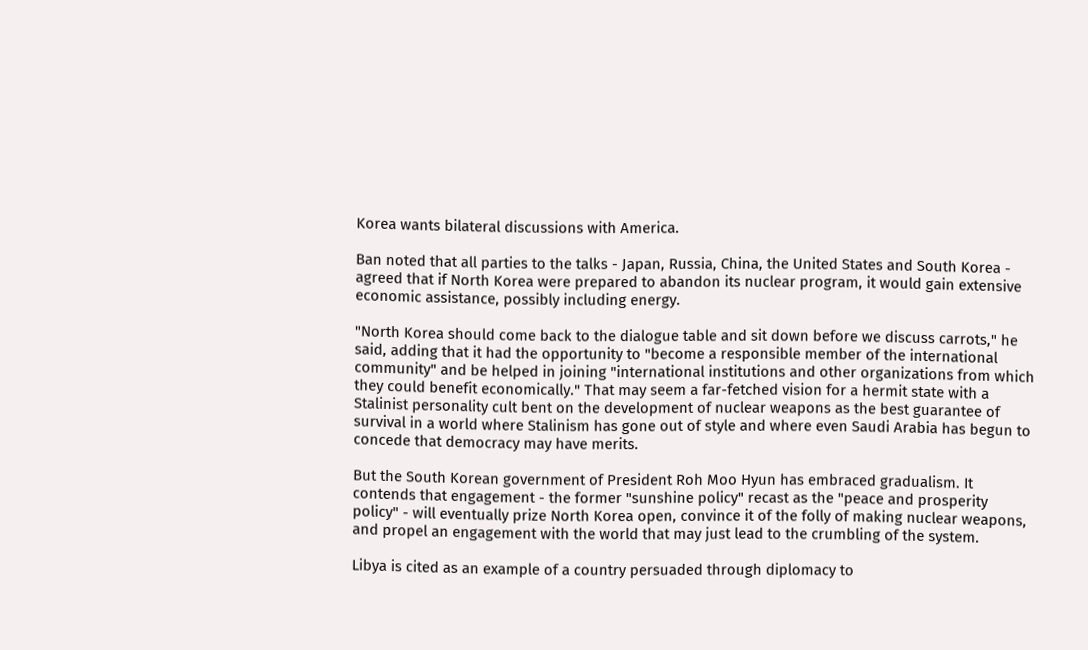Korea wants bilateral discussions with America.

Ban noted that all parties to the talks - Japan, Russia, China, the United States and South Korea - agreed that if North Korea were prepared to abandon its nuclear program, it would gain extensive economic assistance, possibly including energy.

"North Korea should come back to the dialogue table and sit down before we discuss carrots," he said, adding that it had the opportunity to "become a responsible member of the international community" and be helped in joining "international institutions and other organizations from which they could benefit economically." That may seem a far-fetched vision for a hermit state with a Stalinist personality cult bent on the development of nuclear weapons as the best guarantee of survival in a world where Stalinism has gone out of style and where even Saudi Arabia has begun to concede that democracy may have merits.

But the South Korean government of President Roh Moo Hyun has embraced gradualism. It contends that engagement - the former "sunshine policy" recast as the "peace and prosperity policy" - will eventually prize North Korea open, convince it of the folly of making nuclear weapons, and propel an engagement with the world that may just lead to the crumbling of the system.

Libya is cited as an example of a country persuaded through diplomacy to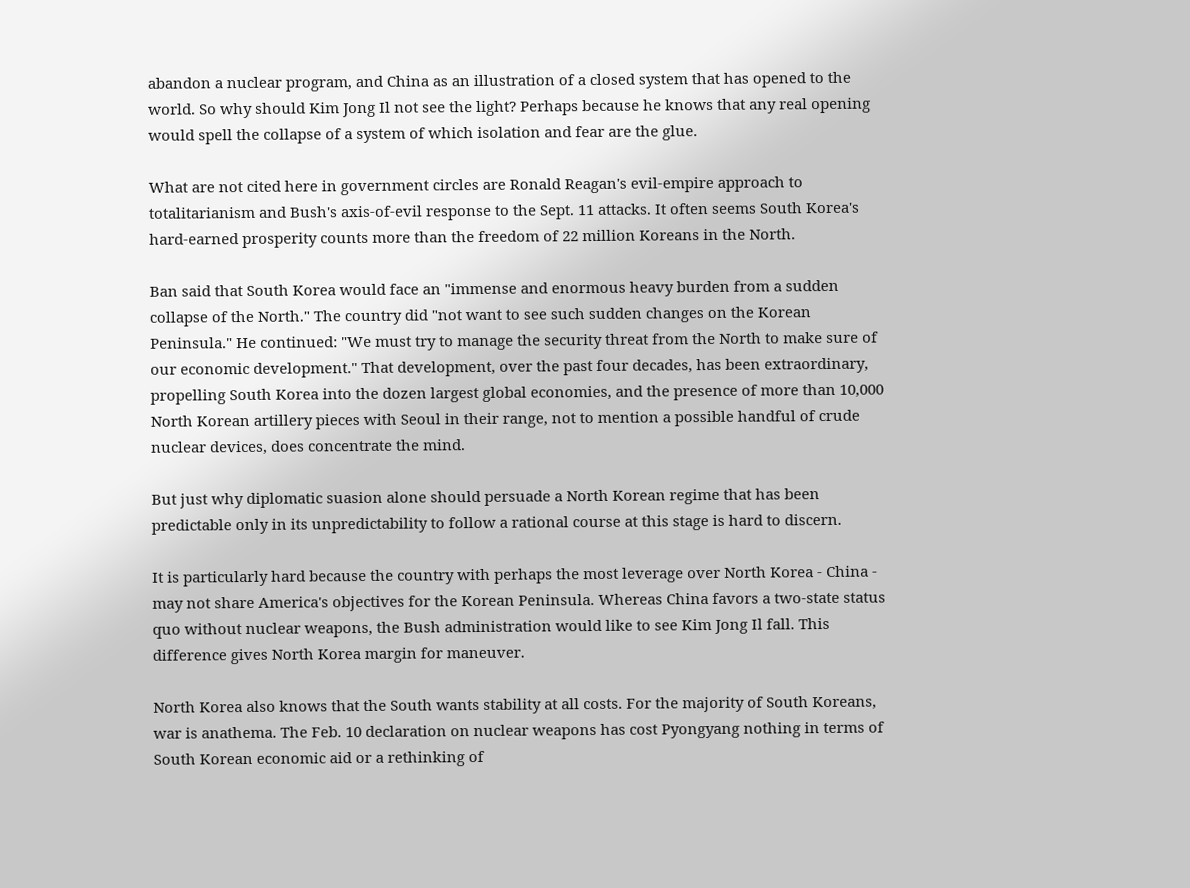abandon a nuclear program, and China as an illustration of a closed system that has opened to the world. So why should Kim Jong Il not see the light? Perhaps because he knows that any real opening would spell the collapse of a system of which isolation and fear are the glue.

What are not cited here in government circles are Ronald Reagan's evil-empire approach to totalitarianism and Bush's axis-of-evil response to the Sept. 11 attacks. It often seems South Korea's hard-earned prosperity counts more than the freedom of 22 million Koreans in the North.

Ban said that South Korea would face an "immense and enormous heavy burden from a sudden collapse of the North." The country did "not want to see such sudden changes on the Korean Peninsula." He continued: "We must try to manage the security threat from the North to make sure of our economic development." That development, over the past four decades, has been extraordinary, propelling South Korea into the dozen largest global economies, and the presence of more than 10,000 North Korean artillery pieces with Seoul in their range, not to mention a possible handful of crude nuclear devices, does concentrate the mind.

But just why diplomatic suasion alone should persuade a North Korean regime that has been predictable only in its unpredictability to follow a rational course at this stage is hard to discern.

It is particularly hard because the country with perhaps the most leverage over North Korea - China - may not share America's objectives for the Korean Peninsula. Whereas China favors a two-state status quo without nuclear weapons, the Bush administration would like to see Kim Jong Il fall. This difference gives North Korea margin for maneuver.

North Korea also knows that the South wants stability at all costs. For the majority of South Koreans, war is anathema. The Feb. 10 declaration on nuclear weapons has cost Pyongyang nothing in terms of South Korean economic aid or a rethinking of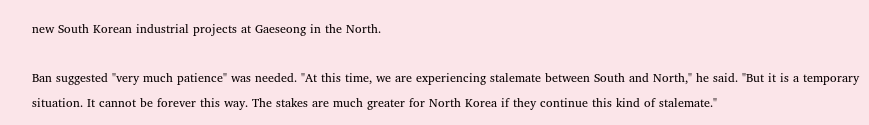new South Korean industrial projects at Gaeseong in the North.

Ban suggested "very much patience" was needed. "At this time, we are experiencing stalemate between South and North," he said. "But it is a temporary situation. It cannot be forever this way. The stakes are much greater for North Korea if they continue this kind of stalemate."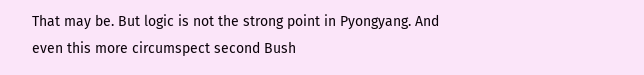That may be. But logic is not the strong point in Pyongyang. And even this more circumspect second Bush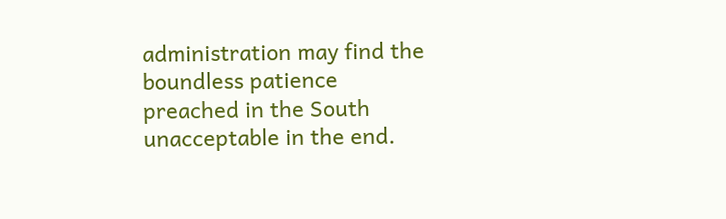administration may find the boundless patience preached in the South unacceptable in the end.